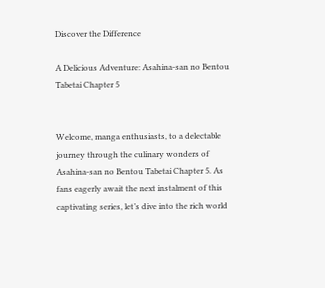Discover the Difference

A Delicious Adventure: Asahina-san no Bentou Tabetai Chapter 5


Welcome, manga enthusiasts, to a delectable journey through the culinary wonders of Asahina-san no Bentou Tabetai Chapter 5. As fans eagerly await the next instalment of this captivating series, let’s dive into the rich world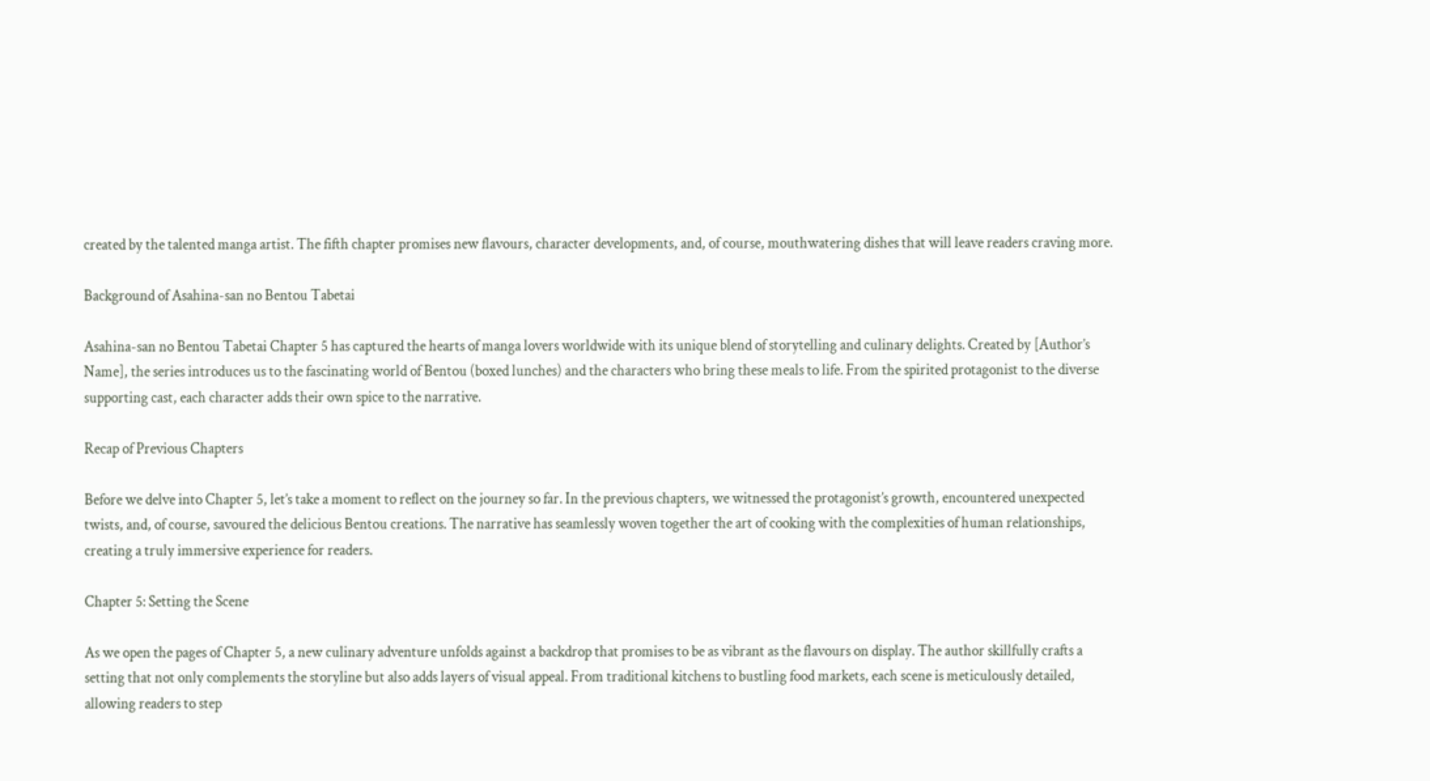created by the talented manga artist. The fifth chapter promises new flavours, character developments, and, of course, mouthwatering dishes that will leave readers craving more.

Background of Asahina-san no Bentou Tabetai

Asahina-san no Bentou Tabetai Chapter 5 has captured the hearts of manga lovers worldwide with its unique blend of storytelling and culinary delights. Created by [Author’s Name], the series introduces us to the fascinating world of Bentou (boxed lunches) and the characters who bring these meals to life. From the spirited protagonist to the diverse supporting cast, each character adds their own spice to the narrative.

Recap of Previous Chapters

Before we delve into Chapter 5, let’s take a moment to reflect on the journey so far. In the previous chapters, we witnessed the protagonist’s growth, encountered unexpected twists, and, of course, savoured the delicious Bentou creations. The narrative has seamlessly woven together the art of cooking with the complexities of human relationships, creating a truly immersive experience for readers.

Chapter 5: Setting the Scene

As we open the pages of Chapter 5, a new culinary adventure unfolds against a backdrop that promises to be as vibrant as the flavours on display. The author skillfully crafts a setting that not only complements the storyline but also adds layers of visual appeal. From traditional kitchens to bustling food markets, each scene is meticulously detailed, allowing readers to step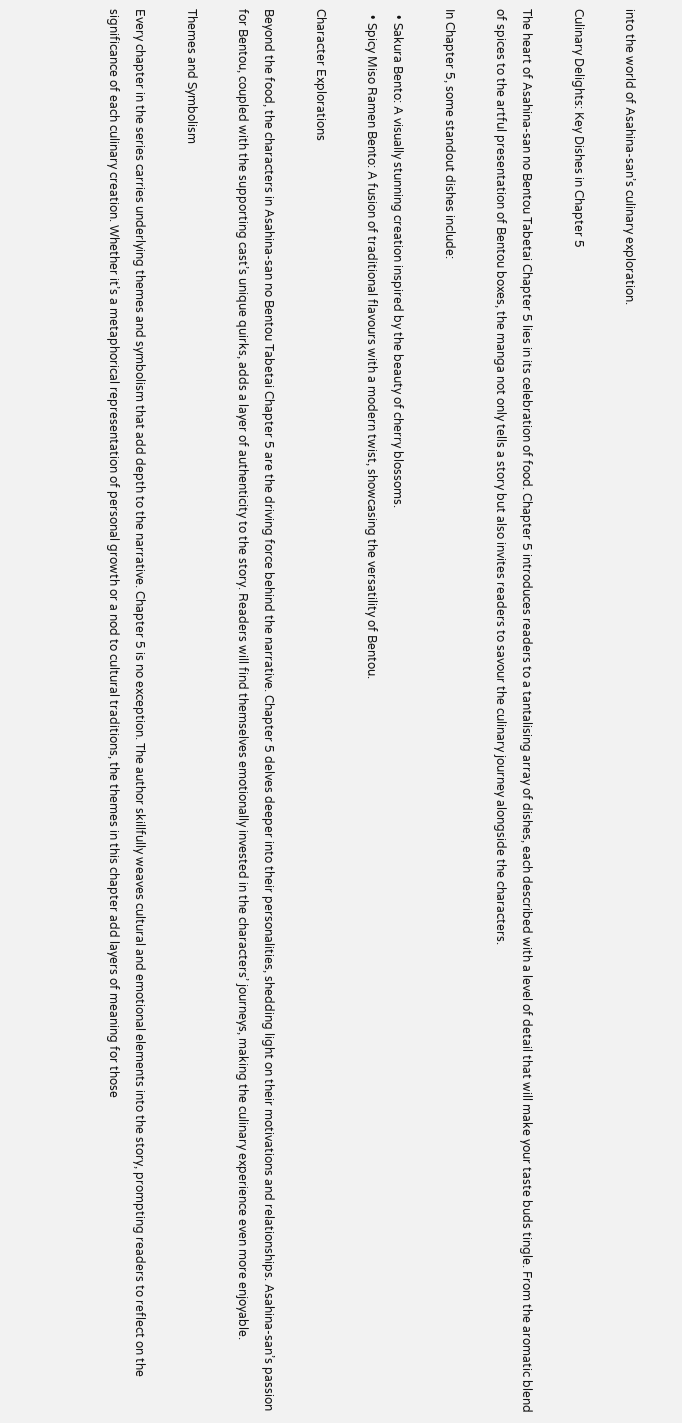into the world of Asahina-san’s culinary exploration.

Culinary Delights: Key Dishes in Chapter 5

The heart of Asahina-san no Bentou Tabetai Chapter 5 lies in its celebration of food. Chapter 5 introduces readers to a tantalising array of dishes, each described with a level of detail that will make your taste buds tingle. From the aromatic blend of spices to the artful presentation of Bentou boxes, the manga not only tells a story but also invites readers to savour the culinary journey alongside the characters.

In Chapter 5, some standout dishes include:

  • Sakura Bento: A visually stunning creation inspired by the beauty of cherry blossoms.
  • Spicy Miso Ramen Bento: A fusion of traditional flavours with a modern twist, showcasing the versatility of Bentou.

Character Explorations

Beyond the food, the characters in Asahina-san no Bentou Tabetai Chapter 5 are the driving force behind the narrative. Chapter 5 delves deeper into their personalities, shedding light on their motivations and relationships. Asahina-san’s passion for Bentou, coupled with the supporting cast’s unique quirks, adds a layer of authenticity to the story. Readers will find themselves emotionally invested in the characters’ journeys, making the culinary experience even more enjoyable.

Themes and Symbolism

Every chapter in the series carries underlying themes and symbolism that add depth to the narrative. Chapter 5 is no exception. The author skillfully weaves cultural and emotional elements into the story, prompting readers to reflect on the significance of each culinary creation. Whether it’s a metaphorical representation of personal growth or a nod to cultural traditions, the themes in this chapter add layers of meaning for those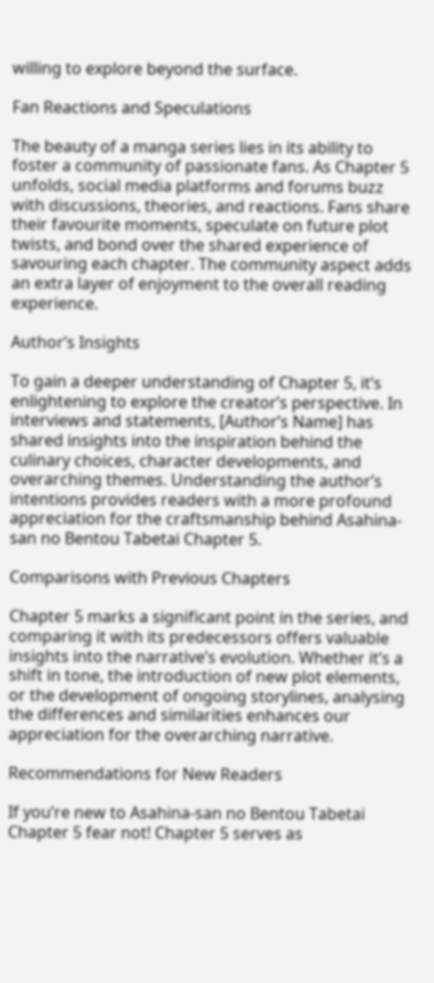willing to explore beyond the surface.

Fan Reactions and Speculations

The beauty of a manga series lies in its ability to foster a community of passionate fans. As Chapter 5 unfolds, social media platforms and forums buzz with discussions, theories, and reactions. Fans share their favourite moments, speculate on future plot twists, and bond over the shared experience of savouring each chapter. The community aspect adds an extra layer of enjoyment to the overall reading experience.

Author’s Insights

To gain a deeper understanding of Chapter 5, it’s enlightening to explore the creator’s perspective. In interviews and statements, [Author’s Name] has shared insights into the inspiration behind the culinary choices, character developments, and overarching themes. Understanding the author’s intentions provides readers with a more profound appreciation for the craftsmanship behind Asahina-san no Bentou Tabetai Chapter 5.

Comparisons with Previous Chapters

Chapter 5 marks a significant point in the series, and comparing it with its predecessors offers valuable insights into the narrative’s evolution. Whether it’s a shift in tone, the introduction of new plot elements, or the development of ongoing storylines, analysing the differences and similarities enhances our appreciation for the overarching narrative.

Recommendations for New Readers

If you’re new to Asahina-san no Bentou Tabetai Chapter 5 fear not! Chapter 5 serves as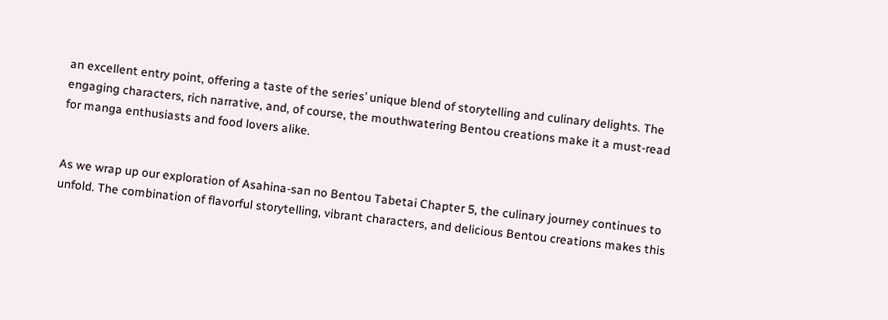an excellent entry point, offering a taste of the series’ unique blend of storytelling and culinary delights. The engaging characters, rich narrative, and, of course, the mouthwatering Bentou creations make it a must-read for manga enthusiasts and food lovers alike.


As we wrap up our exploration of Asahina-san no Bentou Tabetai Chapter 5, the culinary journey continues to unfold. The combination of flavorful storytelling, vibrant characters, and delicious Bentou creations makes this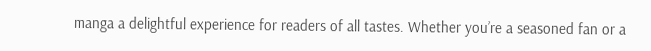manga a delightful experience for readers of all tastes. Whether you’re a seasoned fan or a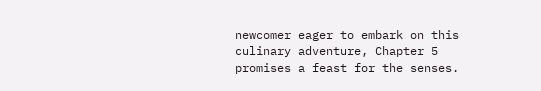newcomer eager to embark on this culinary adventure, Chapter 5 promises a feast for the senses.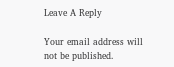Leave A Reply

Your email address will not be published.